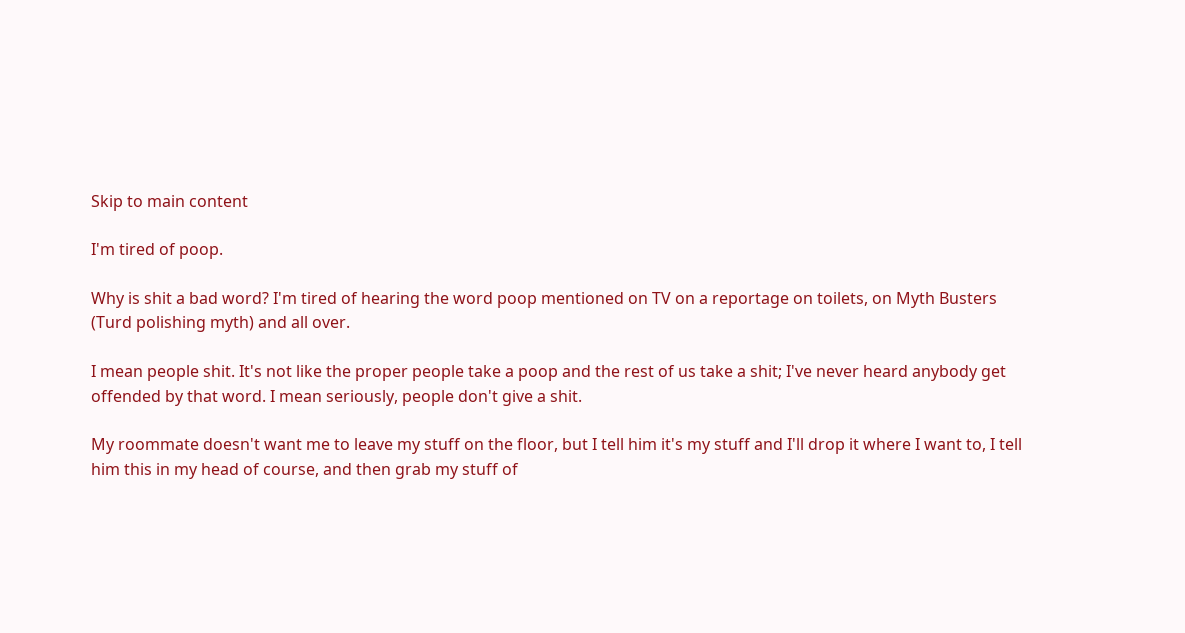Skip to main content

I'm tired of poop.

Why is shit a bad word? I'm tired of hearing the word poop mentioned on TV on a reportage on toilets, on Myth Busters (Turd polishing myth) and all over.

I mean people shit. It's not like the proper people take a poop and the rest of us take a shit; I've never heard anybody get offended by that word. I mean seriously, people don't give a shit.

My roommate doesn't want me to leave my stuff on the floor, but I tell him it's my stuff and I'll drop it where I want to, I tell him this in my head of course, and then grab my stuff of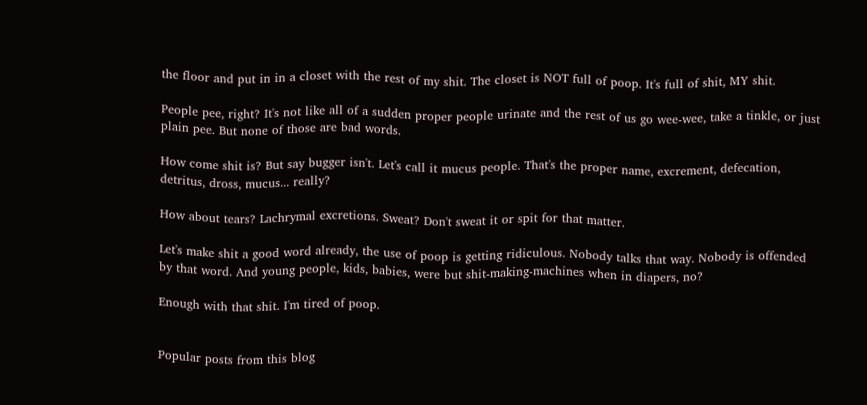the floor and put in in a closet with the rest of my shit. The closet is NOT full of poop. It's full of shit, MY shit.

People pee, right? It's not like all of a sudden proper people urinate and the rest of us go wee-wee, take a tinkle, or just plain pee. But none of those are bad words.

How come shit is? But say bugger isn't. Let's call it mucus people. That's the proper name, excrement, defecation, detritus, dross, mucus... really?

How about tears? Lachrymal excretions. Sweat? Don't sweat it or spit for that matter.

Let's make shit a good word already, the use of poop is getting ridiculous. Nobody talks that way. Nobody is offended by that word. And young people, kids, babies, were but shit-making-machines when in diapers, no?

Enough with that shit. I'm tired of poop.


Popular posts from this blog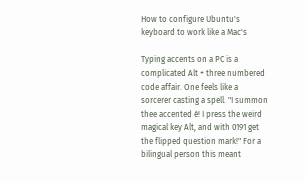How to configure Ubuntu's keyboard to work like a Mac's

Typing accents on a PC is a complicated Alt + three numbered code affair. One feels like a sorcerer casting a spell. "I summon thee accented é! I press the weird magical key Alt, and with 0191 get the flipped question mark!" For a bilingual person this meant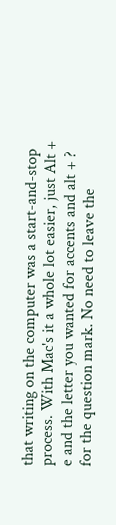that writing on the computer was a start-and-stop process. With Mac's it a whole lot easier, just Alt + e and the letter you wanted for accents and alt + ? for the question mark. No need to leave the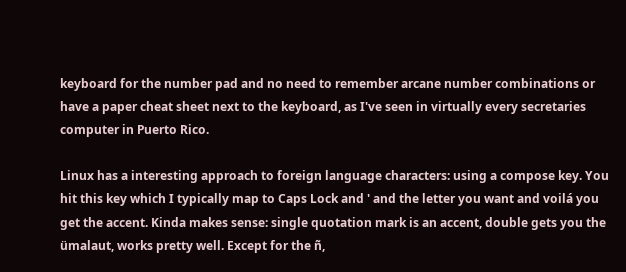keyboard for the number pad and no need to remember arcane number combinations or have a paper cheat sheet next to the keyboard, as I've seen in virtually every secretaries computer in Puerto Rico.

Linux has a interesting approach to foreign language characters: using a compose key. You hit this key which I typically map to Caps Lock and ' and the letter you want and voilá you get the accent. Kinda makes sense: single quotation mark is an accent, double gets you the ümalaut, works pretty well. Except for the ñ,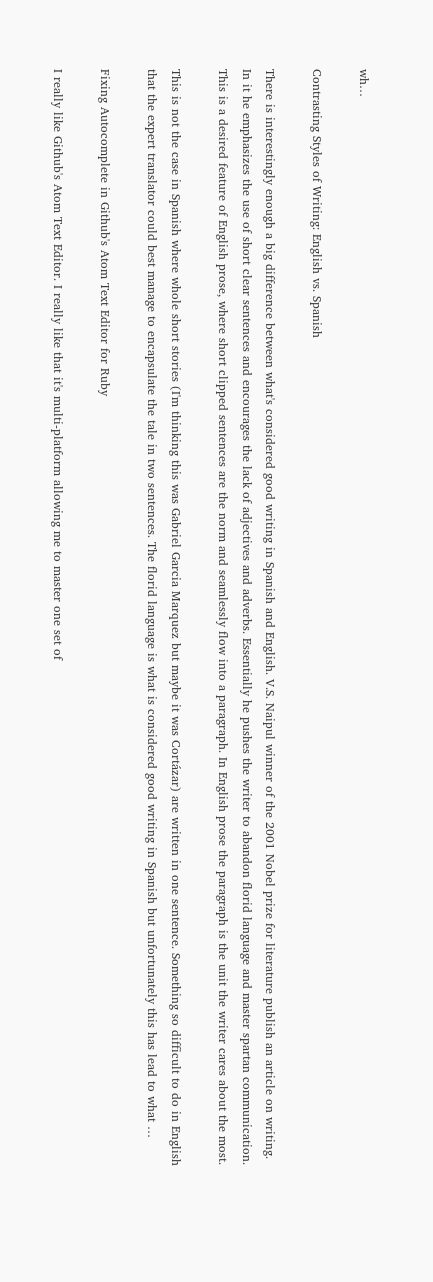wh…

Contrasting Styles of Writing: English vs. Spanish

There is interestingly enough a big difference between what's considered good writing in Spanish and English. V.S. Naipul winner of the 2001 Nobel prize for literature publish an article on writing. In it he emphasizes the use of short clear sentences and encourages the lack of adjectives and adverbs. Essentially he pushes the writer to abandon florid language and master spartan communication. This is a desired feature of English prose, where short clipped sentences are the norm and seamlessly flow into a paragraph. In English prose the paragraph is the unit the writer cares about the most.

This is not the case in Spanish where whole short stories (I'm thinking this was Gabriel Garcia Marquez but maybe it was Cortázar) are written in one sentence. Something so difficult to do in English that the expert translator could best manage to encapsulate the tale in two sentences. The florid language is what is considered good writing in Spanish but unfortunately this has lead to what …

Fixing Autocomplete in Github's Atom Text Editor for Ruby

I really like Github's Atom Text Editor. I really like that it's multi-platform allowing me to master one set of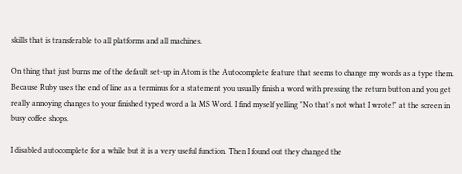skills that is transferable to all platforms and all machines.

On thing that just burns me of the default set-up in Atom is the Autocomplete feature that seems to change my words as a type them. Because Ruby uses the end of line as a terminus for a statement you usually finish a word with pressing the return button and you get really annoying changes to your finished typed word a la MS Word. I find myself yelling "No that's not what I wrote!" at the screen in busy coffee shops.

I disabled autocomplete for a while but it is a very useful function. Then I found out they changed the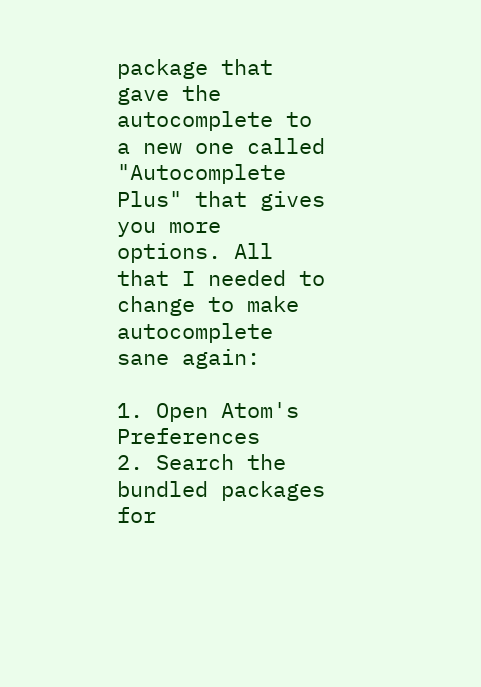package that gave the autocomplete to a new one called "Autocomplete Plus" that gives you more options. All that I needed to change to make autocomplete sane again:

1. Open Atom's Preferences
2. Search the bundled packages for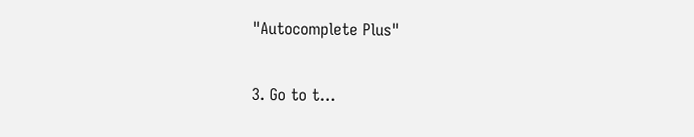"Autocomplete Plus"

3. Go to t…